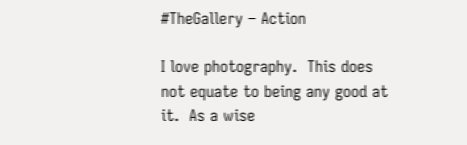#TheGallery – Action

I love photography.  This does not equate to being any good at it.  As a wise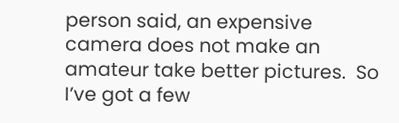person said, an expensive camera does not make an amateur take better pictures.  So I’ve got a few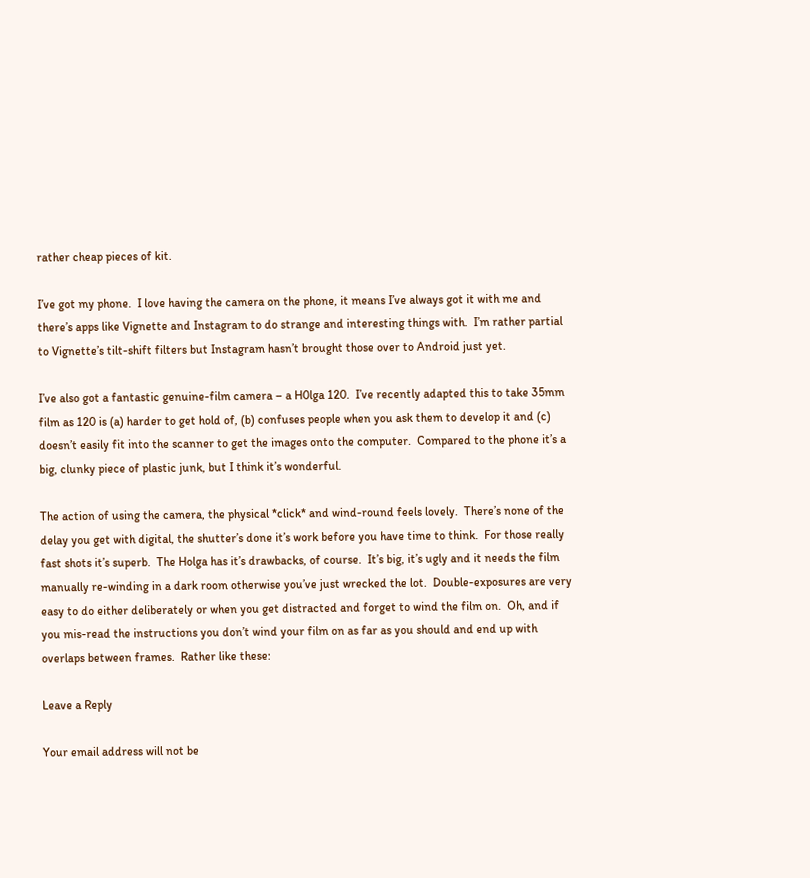rather cheap pieces of kit.

I’ve got my phone.  I love having the camera on the phone, it means I’ve always got it with me and there’s apps like Vignette and Instagram to do strange and interesting things with.  I’m rather partial to Vignette’s tilt-shift filters but Instagram hasn’t brought those over to Android just yet.

I’ve also got a fantastic genuine-film camera – a H0lga 120.  I’ve recently adapted this to take 35mm film as 120 is (a) harder to get hold of, (b) confuses people when you ask them to develop it and (c) doesn’t easily fit into the scanner to get the images onto the computer.  Compared to the phone it’s a big, clunky piece of plastic junk, but I think it’s wonderful.

The action of using the camera, the physical *click* and wind-round feels lovely.  There’s none of the delay you get with digital, the shutter’s done it’s work before you have time to think.  For those really fast shots it’s superb.  The Holga has it’s drawbacks, of course.  It’s big, it’s ugly and it needs the film manually re-winding in a dark room otherwise you’ve just wrecked the lot.  Double-exposures are very easy to do either deliberately or when you get distracted and forget to wind the film on.  Oh, and if you mis-read the instructions you don’t wind your film on as far as you should and end up with overlaps between frames.  Rather like these:

Leave a Reply

Your email address will not be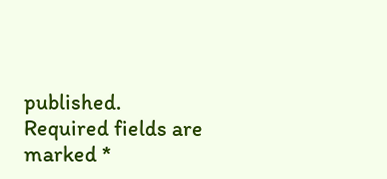published. Required fields are marked *